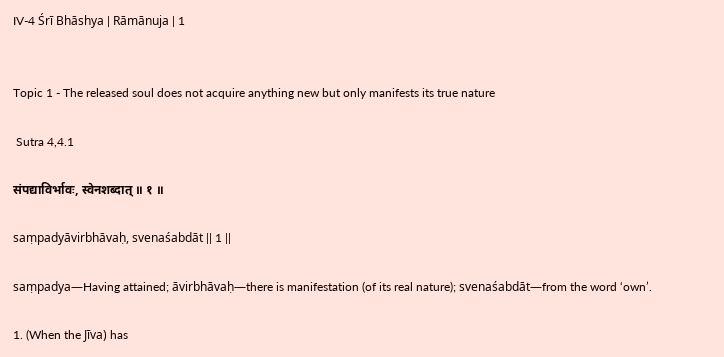IV-4 Śrī Bhāshya | Rāmānuja | 1


Topic 1 - The released soul does not acquire anything new but only manifests its true nature

 Sutra 4,4.1

संपद्याविर्भावः, स्वेनशब्दात् ॥ १ ॥

saṃpadyāvirbhāvaḥ, svenaśabdāt || 1 ||

saṃpadya—Having attained; āvirbhāvaḥ—there is manifestation (of its real nature); svenaśabdāt—from the word ‘own’.

1. (When the Jīva) has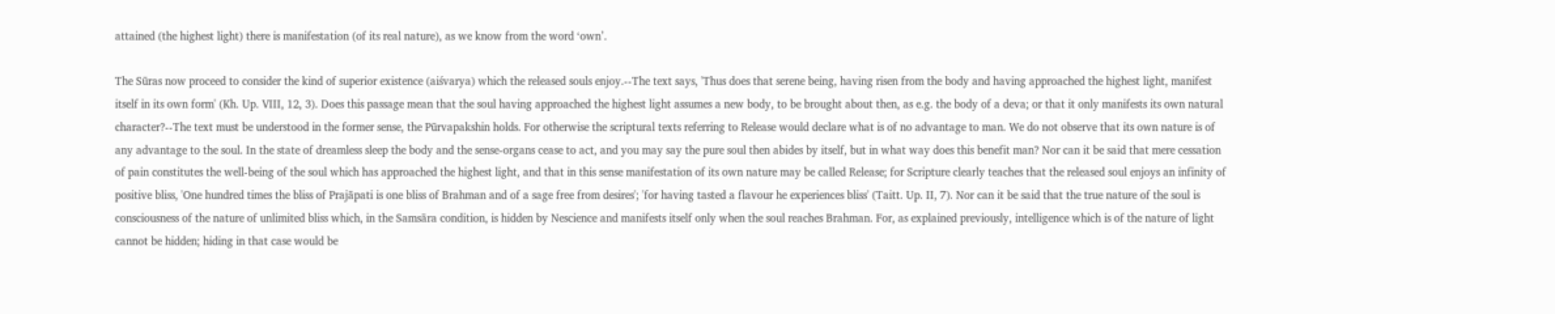attained (the highest light) there is manifestation (of its real nature), as we know from the word ‘own’.

The Sūras now proceed to consider the kind of superior existence (aiśvarya) which the released souls enjoy.--The text says, 'Thus does that serene being, having risen from the body and having approached the highest light, manifest itself in its own form' (Kh. Up. VIII, 12, 3). Does this passage mean that the soul having approached the highest light assumes a new body, to be brought about then, as e.g. the body of a deva; or that it only manifests its own natural character?--The text must be understood in the former sense, the Pūrvapakshin holds. For otherwise the scriptural texts referring to Release would declare what is of no advantage to man. We do not observe that its own nature is of any advantage to the soul. In the state of dreamless sleep the body and the sense-organs cease to act, and you may say the pure soul then abides by itself, but in what way does this benefit man? Nor can it be said that mere cessation of pain constitutes the well-being of the soul which has approached the highest light, and that in this sense manifestation of its own nature may be called Release; for Scripture clearly teaches that the released soul enjoys an infinity of positive bliss, 'One hundred times the bliss of Prajāpati is one bliss of Brahman and of a sage free from desires'; 'for having tasted a flavour he experiences bliss' (Taitt. Up. II, 7). Nor can it be said that the true nature of the soul is consciousness of the nature of unlimited bliss which, in the Samsāra condition, is hidden by Nescience and manifests itself only when the soul reaches Brahman. For, as explained previously, intelligence which is of the nature of light cannot be hidden; hiding in that case would be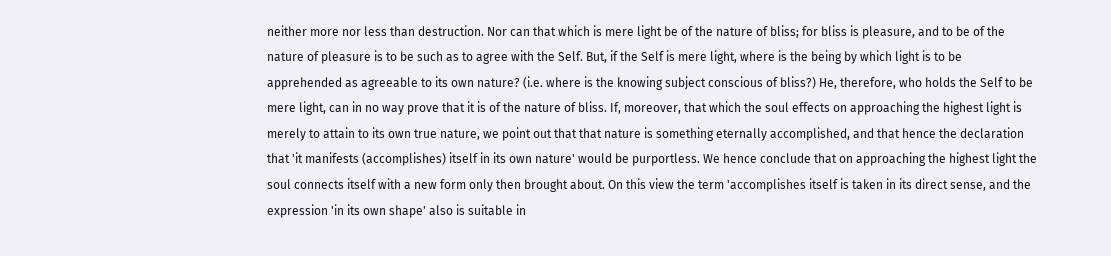neither more nor less than destruction. Nor can that which is mere light be of the nature of bliss; for bliss is pleasure, and to be of the nature of pleasure is to be such as to agree with the Self. But, if the Self is mere light, where is the being by which light is to be apprehended as agreeable to its own nature? (i.e. where is the knowing subject conscious of bliss?) He, therefore, who holds the Self to be mere light, can in no way prove that it is of the nature of bliss. If, moreover, that which the soul effects on approaching the highest light is merely to attain to its own true nature, we point out that that nature is something eternally accomplished, and that hence the declaration that 'it manifests (accomplishes) itself in its own nature' would be purportless. We hence conclude that on approaching the highest light the soul connects itself with a new form only then brought about. On this view the term 'accomplishes itself is taken in its direct sense, and the expression 'in its own shape' also is suitable in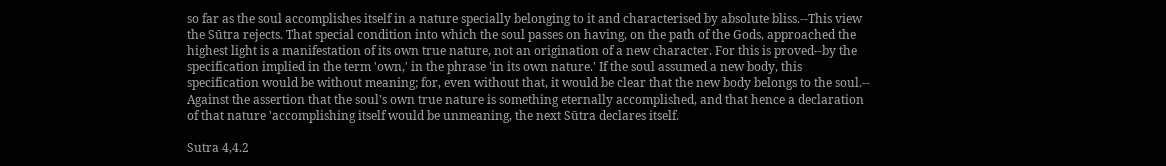so far as the soul accomplishes itself in a nature specially belonging to it and characterised by absolute bliss.--This view the Sūtra rejects. That special condition into which the soul passes on having, on the path of the Gods, approached the highest light is a manifestation of its own true nature, not an origination of a new character. For this is proved--by the specification implied in the term 'own,' in the phrase 'in its own nature.' If the soul assumed a new body, this specification would be without meaning; for, even without that, it would be clear that the new body belongs to the soul.-- Against the assertion that the soul's own true nature is something eternally accomplished, and that hence a declaration of that nature 'accomplishing itself would be unmeaning, the next Sūtra declares itself.

Sutra 4,4.2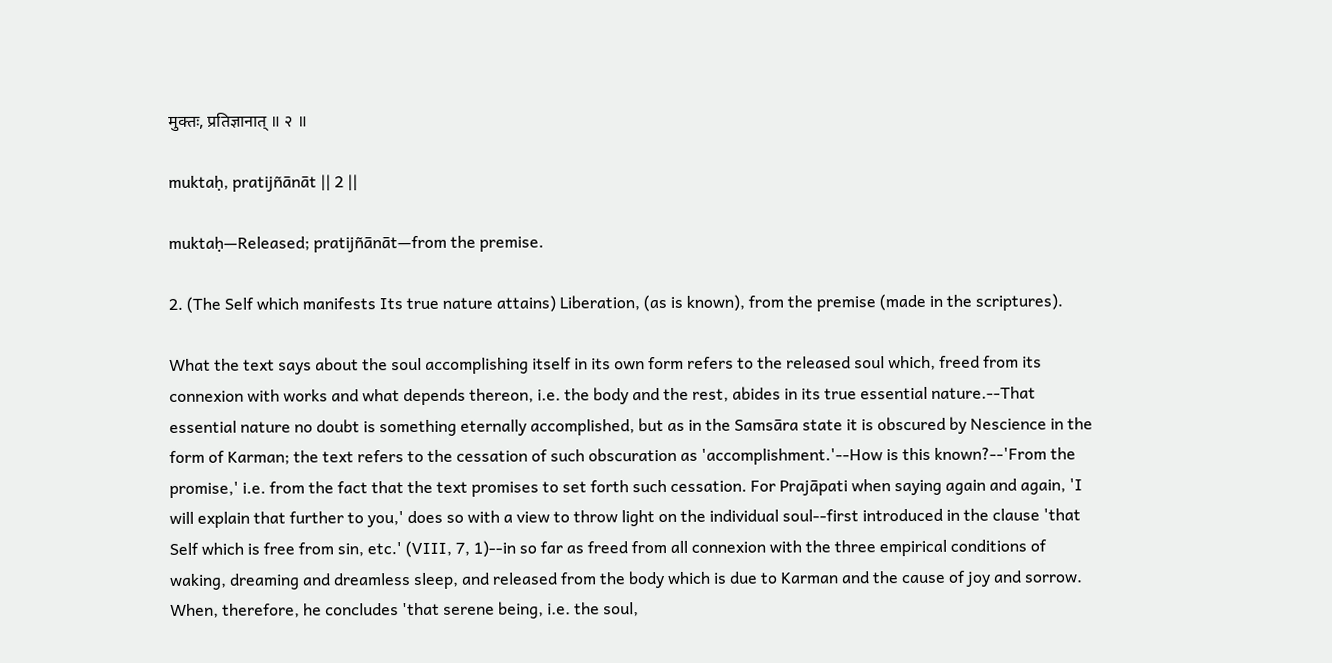मुक्तः, प्रतिज्ञानात् ॥ २ ॥

muktaḥ, pratijñānāt || 2 ||

muktaḥ—Released; pratijñānāt—from the premise.

2. (The Self which manifests Its true nature attains) Liberation, (as is known), from the premise (made in the scriptures).

What the text says about the soul accomplishing itself in its own form refers to the released soul which, freed from its connexion with works and what depends thereon, i.e. the body and the rest, abides in its true essential nature.--That essential nature no doubt is something eternally accomplished, but as in the Samsāra state it is obscured by Nescience in the form of Karman; the text refers to the cessation of such obscuration as 'accomplishment.'--How is this known?--'From the promise,' i.e. from the fact that the text promises to set forth such cessation. For Prajāpati when saying again and again, 'I will explain that further to you,' does so with a view to throw light on the individual soul--first introduced in the clause 'that Self which is free from sin, etc.' (VIII, 7, 1)--in so far as freed from all connexion with the three empirical conditions of waking, dreaming and dreamless sleep, and released from the body which is due to Karman and the cause of joy and sorrow. When, therefore, he concludes 'that serene being, i.e. the soul,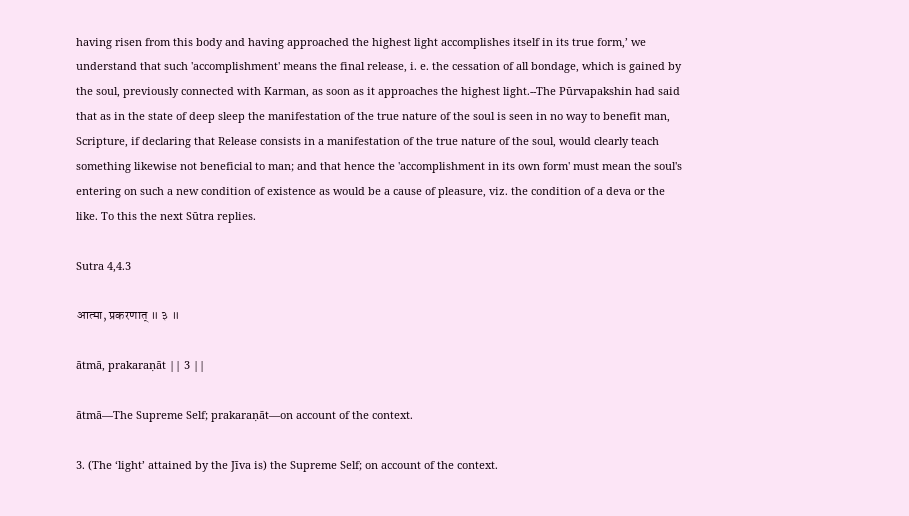having risen from this body and having approached the highest light accomplishes itself in its true form,’ we understand that such 'accomplishment' means the final release, i. e. the cessation of all bondage, which is gained by the soul, previously connected with Karman, as soon as it approaches the highest light.--The Pūrvapakshin had said that as in the state of deep sleep the manifestation of the true nature of the soul is seen in no way to benefit man, Scripture, if declaring that Release consists in a manifestation of the true nature of the soul, would clearly teach something likewise not beneficial to man; and that hence the 'accomplishment in its own form' must mean the soul's entering on such a new condition of existence as would be a cause of pleasure, viz. the condition of a deva or the like. To this the next Sūtra replies.

Sutra 4,4.3

आत्मा, प्रकरणात् ॥ ३ ॥

ātmā, prakaraṇāt || 3 ||

ātmā—The Supreme Self; prakaraṇāt—on account of the context.

3. (The ‘light’ attained by the Jīva is) the Supreme Self; on account of the context.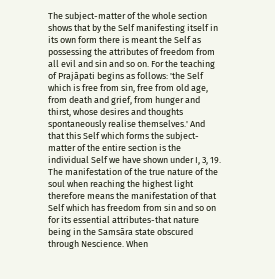The subject-matter of the whole section shows that by the Self manifesting itself in its own form there is meant the Self as possessing the attributes of freedom from all evil and sin and so on. For the teaching of Prajāpati begins as follows: 'the Self which is free from sin, free from old age, from death and grief, from hunger and thirst, whose desires and thoughts spontaneously realise themselves.' And that this Self which forms the subject-matter of the entire section is the individual Self we have shown under I, 3, 19. The manifestation of the true nature of the soul when reaching the highest light therefore means the manifestation of that Self which has freedom from sin and so on for its essential attributes-that nature being in the Samsāra state obscured through Nescience. When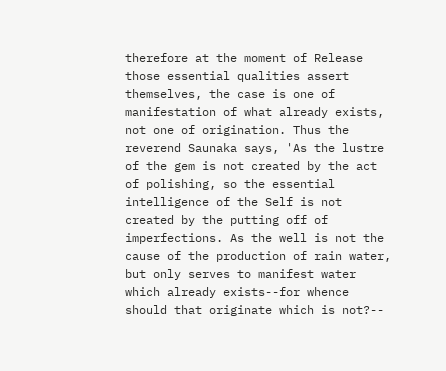therefore at the moment of Release those essential qualities assert themselves, the case is one of manifestation of what already exists, not one of origination. Thus the reverend Saunaka says, 'As the lustre of the gem is not created by the act of polishing, so the essential intelligence of the Self is not created by the putting off of imperfections. As the well is not the cause of the production of rain water, but only serves to manifest water which already exists--for whence should that originate which is not?--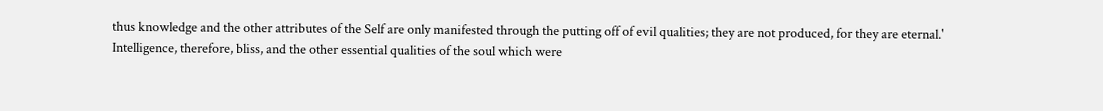thus knowledge and the other attributes of the Self are only manifested through the putting off of evil qualities; they are not produced, for they are eternal.' Intelligence, therefore, bliss, and the other essential qualities of the soul which were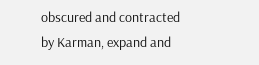obscured and contracted by Karman, expand and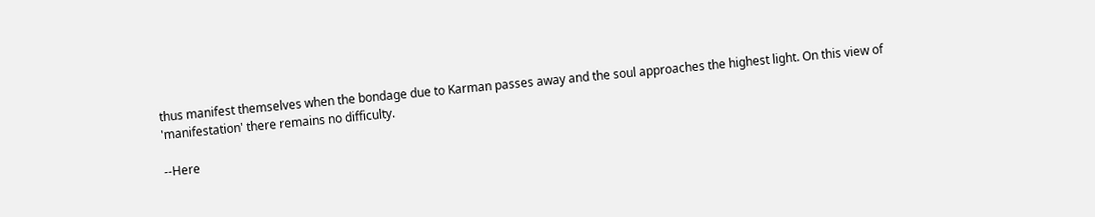thus manifest themselves when the bondage due to Karman passes away and the soul approaches the highest light. On this view of 'manifestation' there remains no difficulty.

--Here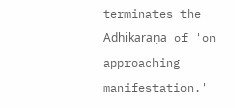terminates the Adhikaraṇa of 'on approaching manifestation.'